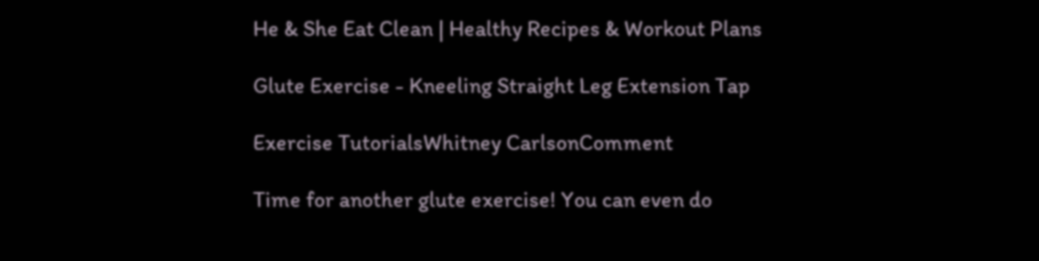He & She Eat Clean | Healthy Recipes & Workout Plans

Glute Exercise - Kneeling Straight Leg Extension Tap

Exercise TutorialsWhitney CarlsonComment

Time for another glute exercise! You can even do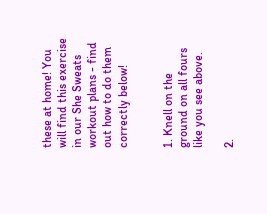these at home! You will find this exercise in our She Sweats workout plans - find out how to do them correctly below!


1. Knell on the ground on all fours like you see above.

2.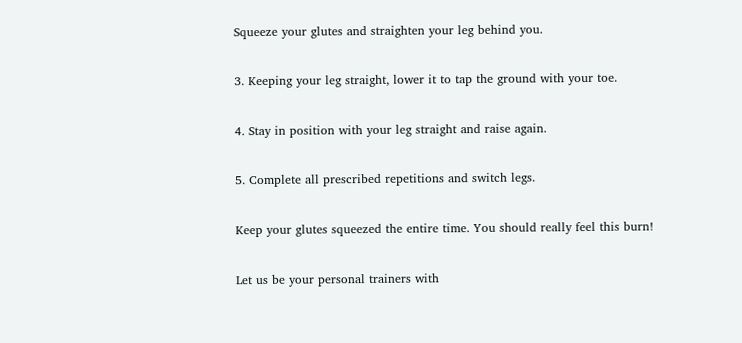Squeeze your glutes and straighten your leg behind you.

3. Keeping your leg straight, lower it to tap the ground with your toe.

4. Stay in position with your leg straight and raise again.

5. Complete all prescribed repetitions and switch legs.

Keep your glutes squeezed the entire time. You should really feel this burn!

Let us be your personal trainers with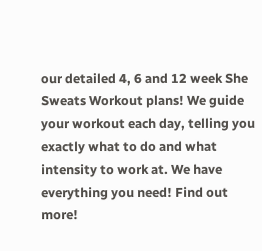our detailed 4, 6 and 12 week She Sweats Workout plans! We guide your workout each day, telling you exactly what to do and what intensity to work at. We have everything you need! Find out more!